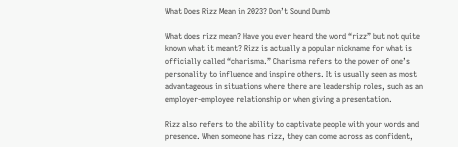What Does Rizz Mean in 2023? Don’t Sound Dumb

What does rizz mean? Have you ever heard the word “rizz” but not quite known what it meant? Rizz is actually a popular nickname for what is officially called “charisma.” Charisma refers to the power of one’s personality to influence and inspire others. It is usually seen as most advantageous in situations where there are leadership roles, such as an employer-employee relationship or when giving a presentation.

Rizz also refers to the ability to captivate people with your words and presence. When someone has rizz, they can come across as confident,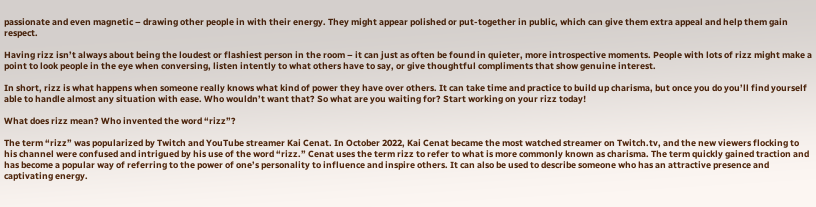passionate and even magnetic – drawing other people in with their energy. They might appear polished or put-together in public, which can give them extra appeal and help them gain respect.

Having rizz isn’t always about being the loudest or flashiest person in the room – it can just as often be found in quieter, more introspective moments. People with lots of rizz might make a point to look people in the eye when conversing, listen intently to what others have to say, or give thoughtful compliments that show genuine interest.

In short, rizz is what happens when someone really knows what kind of power they have over others. It can take time and practice to build up charisma, but once you do you’ll find yourself able to handle almost any situation with ease. Who wouldn’t want that? So what are you waiting for? Start working on your rizz today!

What does rizz mean? Who invented the word “rizz”?

The term “rizz” was popularized by Twitch and YouTube streamer Kai Cenat. In October 2022, Kai Cenat became the most watched streamer on Twitch.tv, and the new viewers flocking to his channel were confused and intrigued by his use of the word “rizz.” Cenat uses the term rizz to refer to what is more commonly known as charisma. The term quickly gained traction and has become a popular way of referring to the power of one’s personality to influence and inspire others. It can also be used to describe someone who has an attractive presence and captivating energy.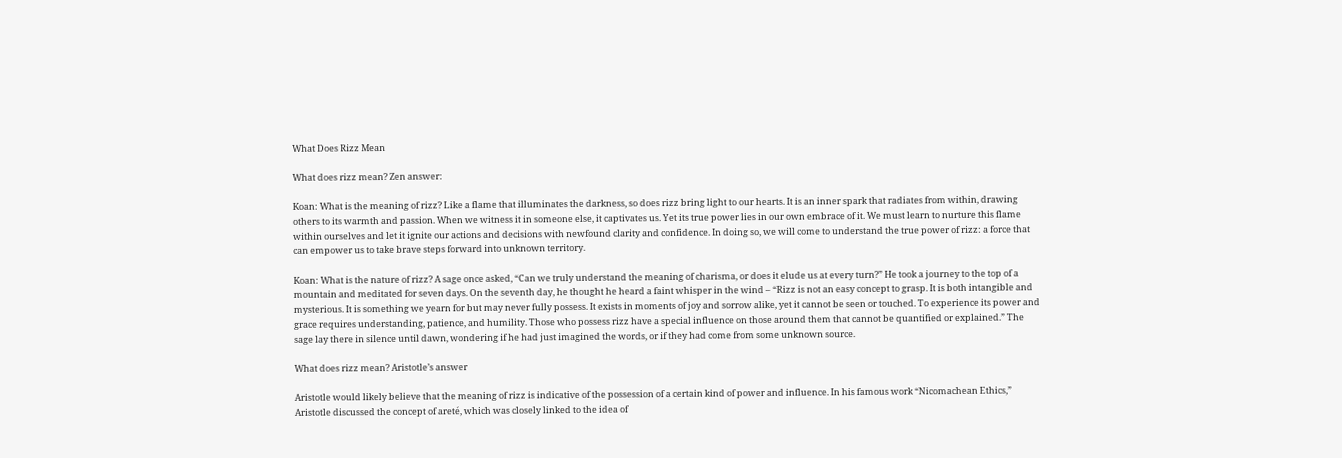What Does Rizz Mean

What does rizz mean? Zen answer:

Koan: What is the meaning of rizz? Like a flame that illuminates the darkness, so does rizz bring light to our hearts. It is an inner spark that radiates from within, drawing others to its warmth and passion. When we witness it in someone else, it captivates us. Yet its true power lies in our own embrace of it. We must learn to nurture this flame within ourselves and let it ignite our actions and decisions with newfound clarity and confidence. In doing so, we will come to understand the true power of rizz: a force that can empower us to take brave steps forward into unknown territory.

Koan: What is the nature of rizz? A sage once asked, “Can we truly understand the meaning of charisma, or does it elude us at every turn?” He took a journey to the top of a mountain and meditated for seven days. On the seventh day, he thought he heard a faint whisper in the wind – “Rizz is not an easy concept to grasp. It is both intangible and mysterious. It is something we yearn for but may never fully possess. It exists in moments of joy and sorrow alike, yet it cannot be seen or touched. To experience its power and grace requires understanding, patience, and humility. Those who possess rizz have a special influence on those around them that cannot be quantified or explained.” The sage lay there in silence until dawn, wondering if he had just imagined the words, or if they had come from some unknown source.

What does rizz mean? Aristotle’s answer

Aristotle would likely believe that the meaning of rizz is indicative of the possession of a certain kind of power and influence. In his famous work “Nicomachean Ethics,” Aristotle discussed the concept of areté, which was closely linked to the idea of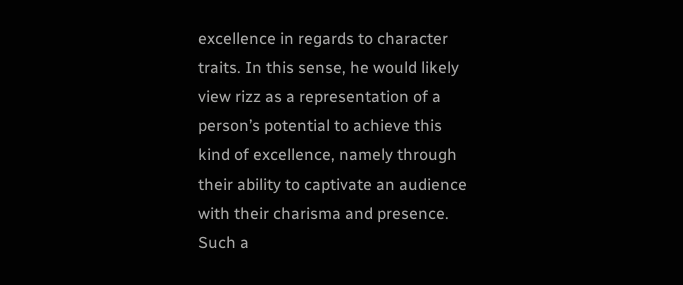excellence in regards to character traits. In this sense, he would likely view rizz as a representation of a person’s potential to achieve this kind of excellence, namely through their ability to captivate an audience with their charisma and presence. Such a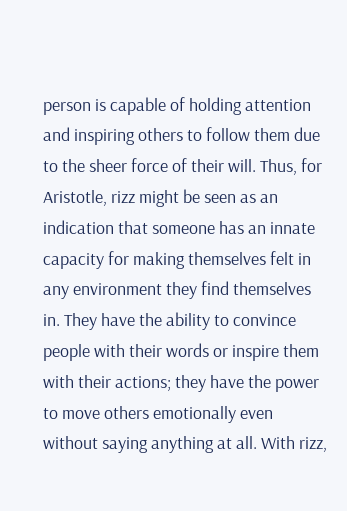person is capable of holding attention and inspiring others to follow them due to the sheer force of their will. Thus, for Aristotle, rizz might be seen as an indication that someone has an innate capacity for making themselves felt in any environment they find themselves in. They have the ability to convince people with their words or inspire them with their actions; they have the power to move others emotionally even without saying anything at all. With rizz,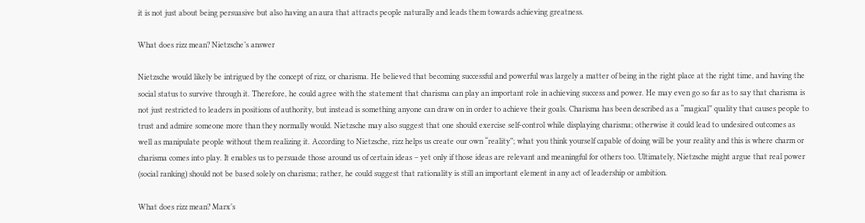it is not just about being persuasive but also having an aura that attracts people naturally and leads them towards achieving greatness.

What does rizz mean? Nietzsche’s answer

Nietzsche would likely be intrigued by the concept of rizz, or charisma. He believed that becoming successful and powerful was largely a matter of being in the right place at the right time, and having the social status to survive through it. Therefore, he could agree with the statement that charisma can play an important role in achieving success and power. He may even go so far as to say that charisma is not just restricted to leaders in positions of authority, but instead is something anyone can draw on in order to achieve their goals. Charisma has been described as a “magical” quality that causes people to trust and admire someone more than they normally would. Nietzsche may also suggest that one should exercise self-control while displaying charisma; otherwise it could lead to undesired outcomes as well as manipulate people without them realizing it. According to Nietzsche, rizz helps us create our own “reality”; what you think yourself capable of doing will be your reality and this is where charm or charisma comes into play. It enables us to persuade those around us of certain ideas – yet only if those ideas are relevant and meaningful for others too. Ultimately, Nietzsche might argue that real power (social ranking) should not be based solely on charisma; rather, he could suggest that rationality is still an important element in any act of leadership or ambition.

What does rizz mean? Marx’s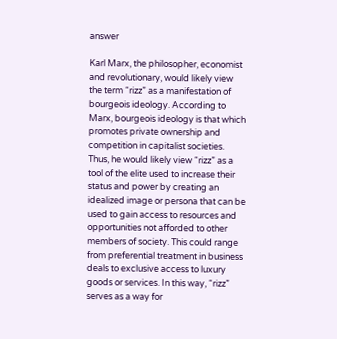answer

Karl Marx, the philosopher, economist and revolutionary, would likely view the term “rizz” as a manifestation of bourgeois ideology. According to Marx, bourgeois ideology is that which promotes private ownership and competition in capitalist societies. Thus, he would likely view “rizz” as a tool of the elite used to increase their status and power by creating an idealized image or persona that can be used to gain access to resources and opportunities not afforded to other members of society. This could range from preferential treatment in business deals to exclusive access to luxury goods or services. In this way, “rizz” serves as a way for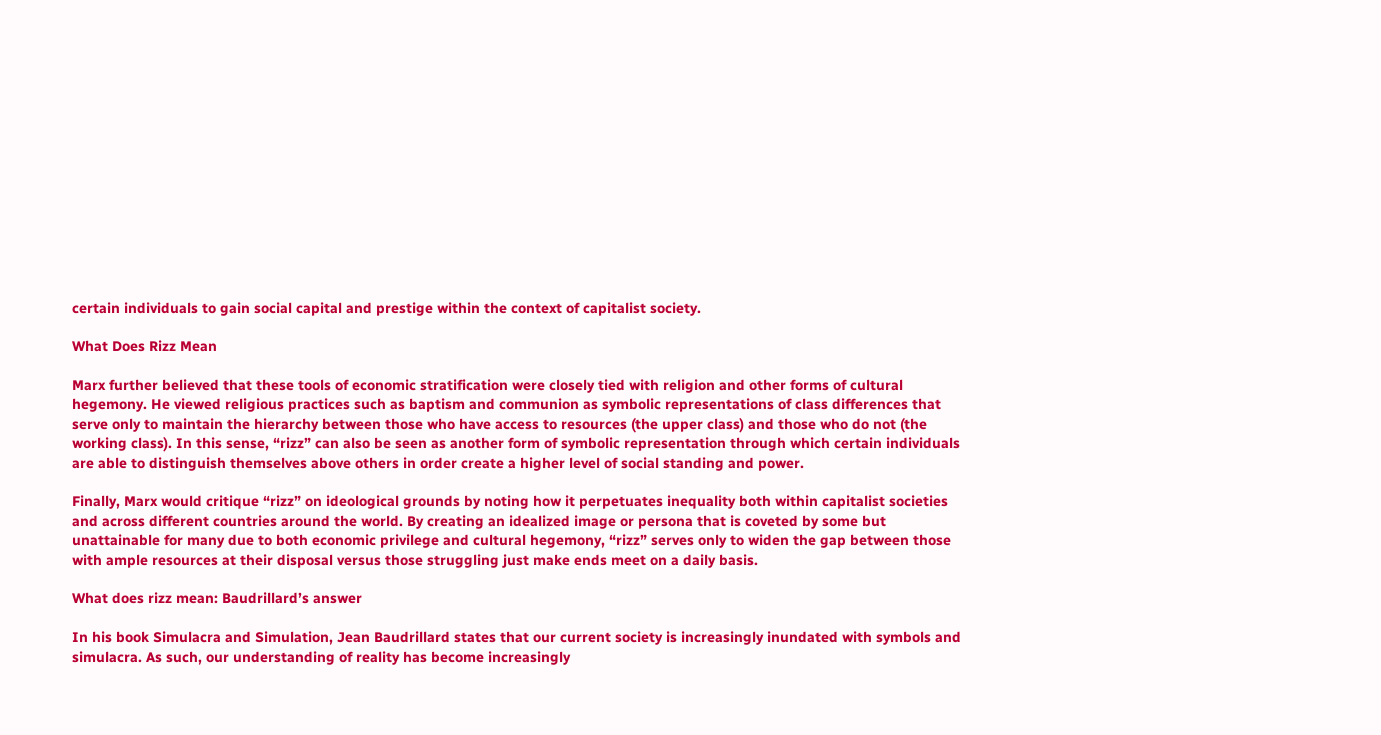certain individuals to gain social capital and prestige within the context of capitalist society.

What Does Rizz Mean

Marx further believed that these tools of economic stratification were closely tied with religion and other forms of cultural hegemony. He viewed religious practices such as baptism and communion as symbolic representations of class differences that serve only to maintain the hierarchy between those who have access to resources (the upper class) and those who do not (the working class). In this sense, “rizz” can also be seen as another form of symbolic representation through which certain individuals are able to distinguish themselves above others in order create a higher level of social standing and power.

Finally, Marx would critique “rizz” on ideological grounds by noting how it perpetuates inequality both within capitalist societies and across different countries around the world. By creating an idealized image or persona that is coveted by some but unattainable for many due to both economic privilege and cultural hegemony, “rizz” serves only to widen the gap between those with ample resources at their disposal versus those struggling just make ends meet on a daily basis.

What does rizz mean: Baudrillard’s answer

In his book Simulacra and Simulation, Jean Baudrillard states that our current society is increasingly inundated with symbols and simulacra. As such, our understanding of reality has become increasingly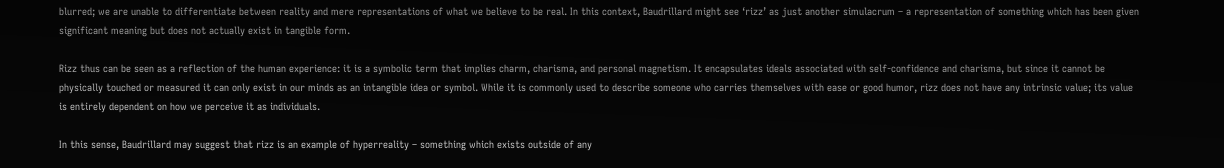blurred; we are unable to differentiate between reality and mere representations of what we believe to be real. In this context, Baudrillard might see ‘rizz’ as just another simulacrum – a representation of something which has been given significant meaning but does not actually exist in tangible form.

Rizz thus can be seen as a reflection of the human experience: it is a symbolic term that implies charm, charisma, and personal magnetism. It encapsulates ideals associated with self-confidence and charisma, but since it cannot be physically touched or measured it can only exist in our minds as an intangible idea or symbol. While it is commonly used to describe someone who carries themselves with ease or good humor, rizz does not have any intrinsic value; its value is entirely dependent on how we perceive it as individuals.

In this sense, Baudrillard may suggest that rizz is an example of hyperreality – something which exists outside of any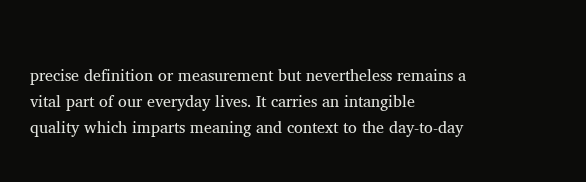precise definition or measurement but nevertheless remains a vital part of our everyday lives. It carries an intangible quality which imparts meaning and context to the day-to-day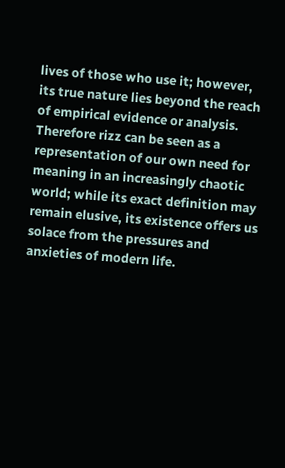lives of those who use it; however, its true nature lies beyond the reach of empirical evidence or analysis. Therefore rizz can be seen as a representation of our own need for meaning in an increasingly chaotic world; while its exact definition may remain elusive, its existence offers us solace from the pressures and anxieties of modern life.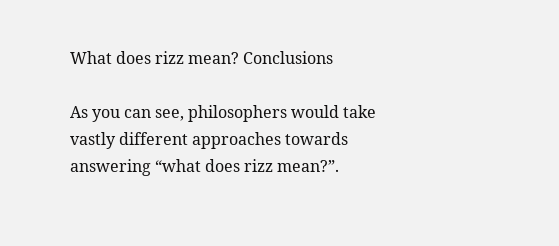What does rizz mean? Conclusions

As you can see, philosophers would take vastly different approaches towards answering “what does rizz mean?”.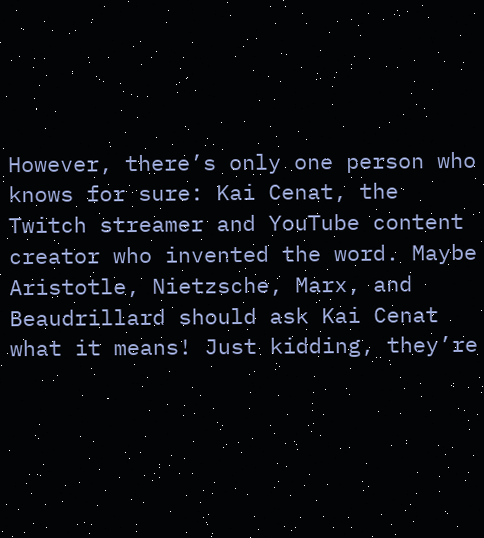However, there’s only one person who knows for sure: Kai Cenat, the Twitch streamer and YouTube content creator who invented the word. Maybe Aristotle, Nietzsche, Marx, and Beaudrillard should ask Kai Cenat what it means! Just kidding, they’re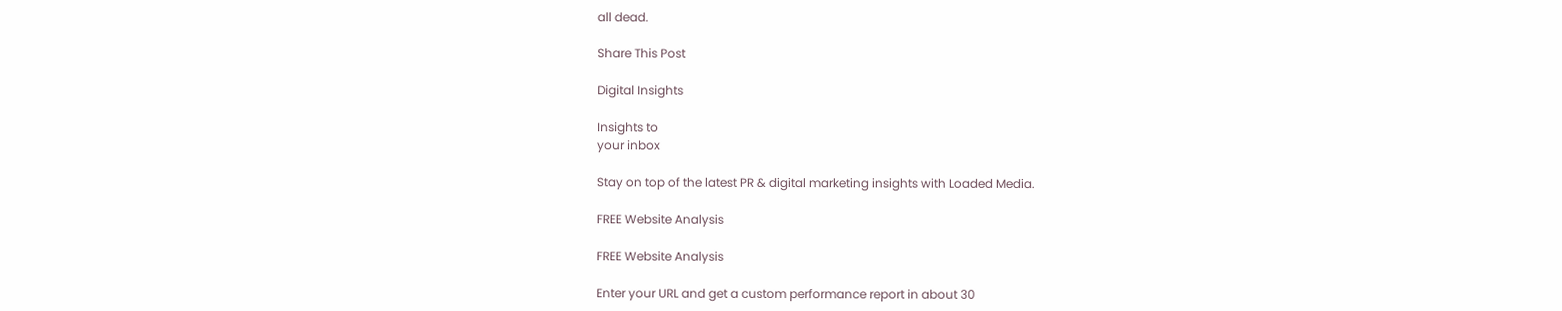all dead.

Share This Post

Digital Insights

Insights to
your inbox

Stay on top of the latest PR & digital marketing insights with Loaded Media.

FREE Website Analysis

FREE Website Analysis

Enter your URL and get a custom performance report in about 30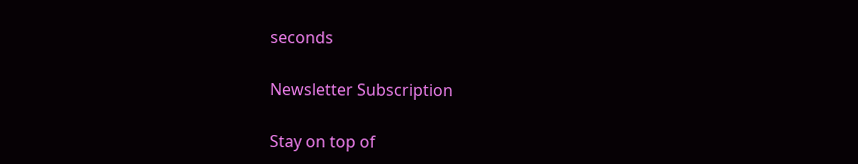seconds

Newsletter Subscription

Stay on top of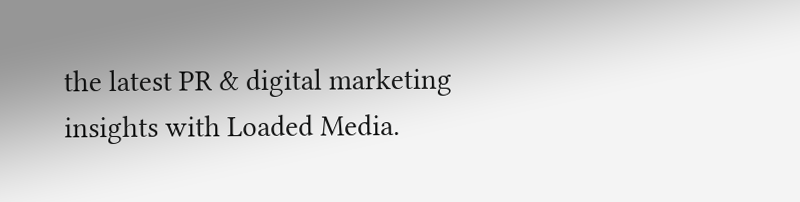the latest PR & digital marketing insights with Loaded Media.